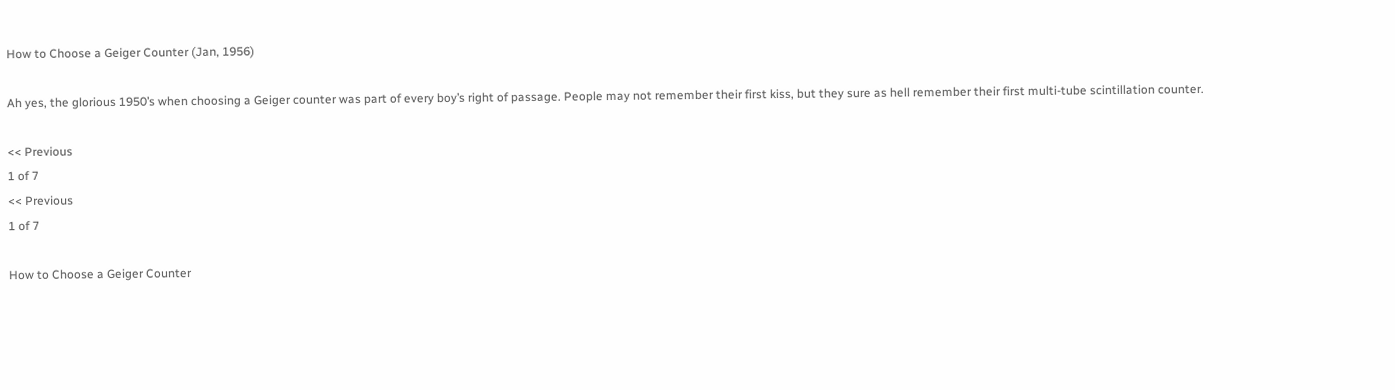How to Choose a Geiger Counter (Jan, 1956)

Ah yes, the glorious 1950’s when choosing a Geiger counter was part of every boy’s right of passage. People may not remember their first kiss, but they sure as hell remember their first multi-tube scintillation counter.

<< Previous
1 of 7
<< Previous
1 of 7

How to Choose a Geiger Counter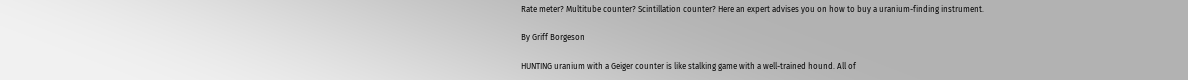Rate meter? Multitube counter? Scintillation counter? Here an expert advises you on how to buy a uranium-finding instrument.

By Griff Borgeson

HUNTING uranium with a Geiger counter is like stalking game with a well-trained hound. All of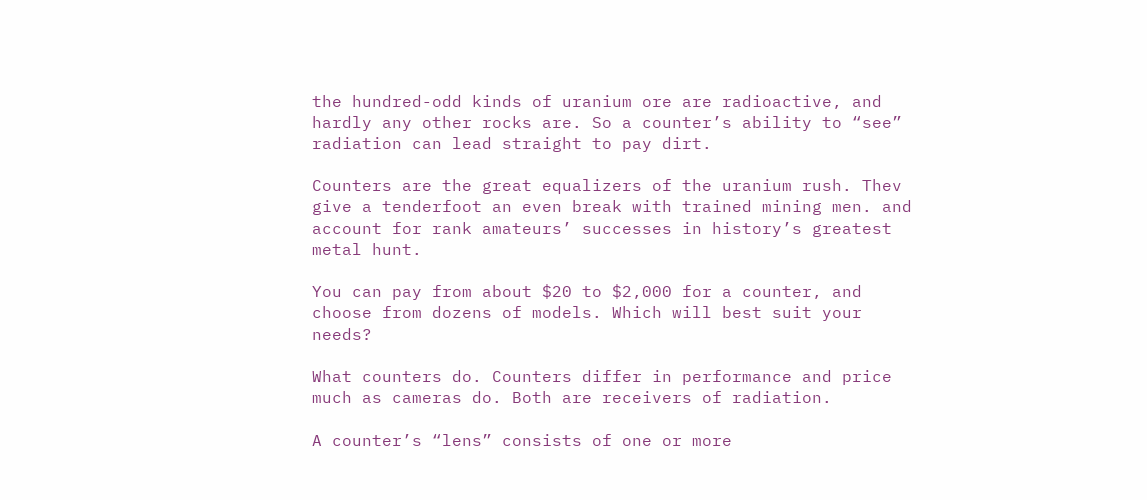the hundred-odd kinds of uranium ore are radioactive, and hardly any other rocks are. So a counter’s ability to “see” radiation can lead straight to pay dirt.

Counters are the great equalizers of the uranium rush. Thev give a tenderfoot an even break with trained mining men. and account for rank amateurs’ successes in history’s greatest metal hunt.

You can pay from about $20 to $2,000 for a counter, and choose from dozens of models. Which will best suit your needs?

What counters do. Counters differ in performance and price much as cameras do. Both are receivers of radiation.

A counter’s “lens” consists of one or more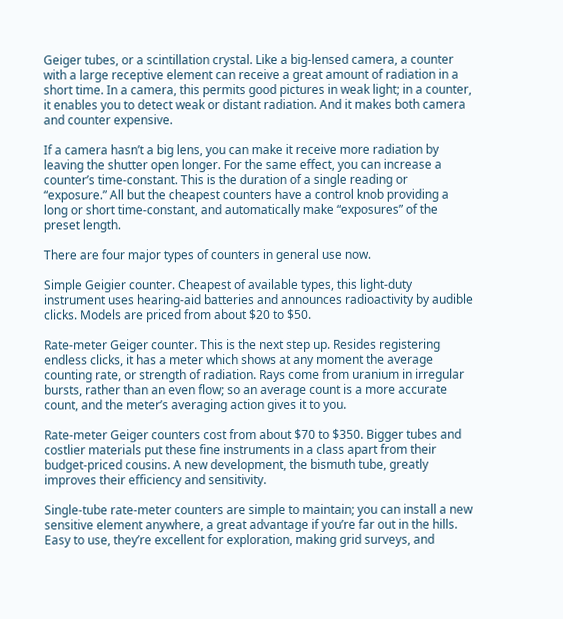Geiger tubes, or a scintillation crystal. Like a big-lensed camera, a counter with a large receptive element can receive a great amount of radiation in a short time. In a camera, this permits good pictures in weak light; in a counter, it enables you to detect weak or distant radiation. And it makes both camera and counter expensive.

If a camera hasn’t a big lens, you can make it receive more radiation by leaving the shutter open longer. For the same effect, you can increase a counter’s time-constant. This is the duration of a single reading or “exposure.” All but the cheapest counters have a control knob providing a long or short time-constant, and automatically make “exposures” of the preset length.

There are four major types of counters in general use now.

Simple Geigier counter. Cheapest of available types, this light-duty instrument uses hearing-aid batteries and announces radioactivity by audible clicks. Models are priced from about $20 to $50.

Rate-meter Geiger counter. This is the next step up. Resides registering endless clicks, it has a meter which shows at any moment the average counting rate, or strength of radiation. Rays come from uranium in irregular bursts, rather than an even flow; so an average count is a more accurate count, and the meter’s averaging action gives it to you.

Rate-meter Geiger counters cost from about $70 to $350. Bigger tubes and costlier materials put these fine instruments in a class apart from their budget-priced cousins. A new development, the bismuth tube, greatly improves their efficiency and sensitivity.

Single-tube rate-meter counters are simple to maintain; you can install a new sensitive element anywhere, a great advantage if you’re far out in the hills. Easy to use, they’re excellent for exploration, making grid surveys, and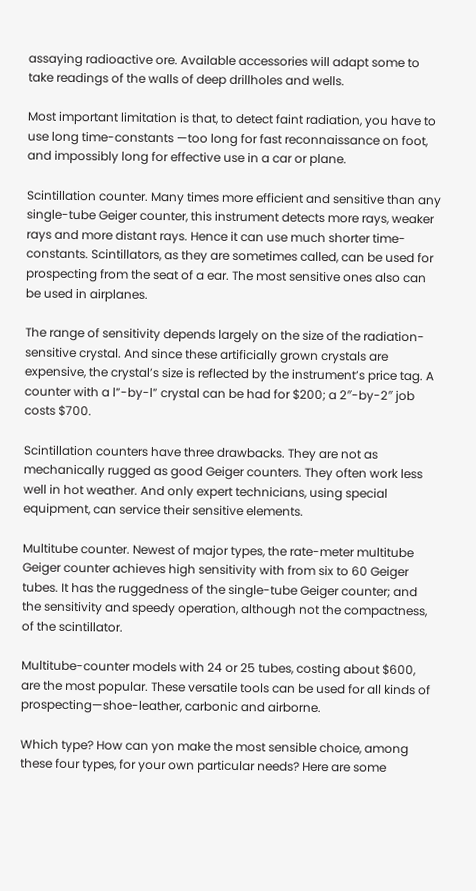assaying radioactive ore. Available accessories will adapt some to take readings of the walls of deep drillholes and wells.

Most important limitation is that, to detect faint radiation, you have to use long time-constants —too long for fast reconnaissance on foot, and impossibly long for effective use in a car or plane.

Scintillation counter. Many times more efficient and sensitive than any single-tube Geiger counter, this instrument detects more rays, weaker rays and more distant rays. Hence it can use much shorter time-constants. Scintillators, as they are sometimes called, can be used for prospecting from the seat of a ear. The most sensitive ones also can be used in airplanes.

The range of sensitivity depends largely on the size of the radiation-sensitive crystal. And since these artificially grown crystals are expensive, the crystal’s size is reflected by the instrument’s price tag. A counter with a l”-by-l” crystal can be had for $200; a 2″-by-2″ job costs $700.

Scintillation counters have three drawbacks. They are not as mechanically rugged as good Geiger counters. They often work less well in hot weather. And only expert technicians, using special equipment, can service their sensitive elements.

Multitube counter. Newest of major types, the rate-meter multitube Geiger counter achieves high sensitivity with from six to 60 Geiger tubes. It has the ruggedness of the single-tube Geiger counter; and the sensitivity and speedy operation, although not the compactness, of the scintillator.

Multitube-counter models with 24 or 25 tubes, costing about $600, are the most popular. These versatile tools can be used for all kinds of prospecting—shoe-leather, carbonic and airborne.

Which type? How can yon make the most sensible choice, among these four types, for your own particular needs? Here are some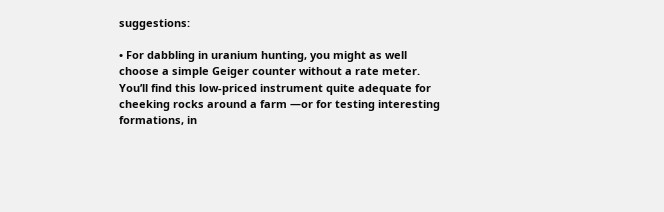suggestions:

• For dabbling in uranium hunting, you might as well choose a simple Geiger counter without a rate meter. You’ll find this low-priced instrument quite adequate for cheeking rocks around a farm —or for testing interesting formations, in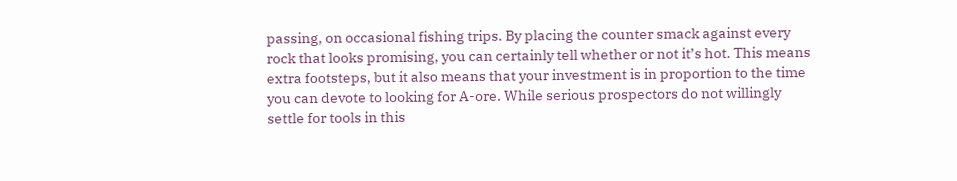passing, on occasional fishing trips. By placing the counter smack against every rock that looks promising, you can certainly tell whether or not it’s hot. This means extra footsteps, but it also means that your investment is in proportion to the time you can devote to looking for A-ore. While serious prospectors do not willingly settle for tools in this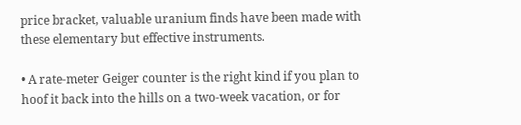price bracket, valuable uranium finds have been made with these elementary but effective instruments.

• A rate-meter Geiger counter is the right kind if you plan to hoof it back into the hills on a two-week vacation, or for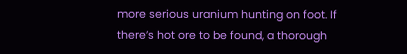more serious uranium hunting on foot. If there’s hot ore to be found, a thorough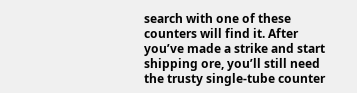search with one of these counters will find it. After you’ve made a strike and start shipping ore, you’ll still need the trusty single-tube counter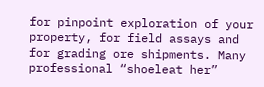for pinpoint exploration of your property, for field assays and for grading ore shipments. Many professional “shoeleat her”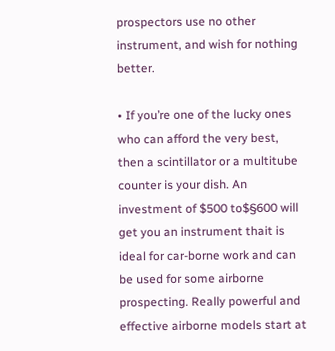prospectors use no other instrument, and wish for nothing better.

• If you’re one of the lucky ones who can afford the very best, then a scintillator or a multitube counter is your dish. An investment of $500 to$§600 will get you an instrument thait is ideal for car-borne work and can be used for some airborne prospecting. Really powerful and effective airborne models start at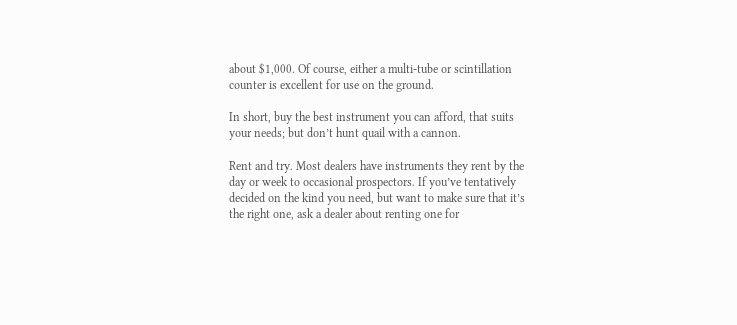about $1,000. Of course, either a multi-tube or scintillation counter is excellent for use on the ground.

In short, buy the best instrument you can afford, that suits your needs; but don’t hunt quail with a cannon.

Rent and try. Most dealers have instruments they rent by the day or week to occasional prospectors. If you’ve tentatively decided on the kind you need, but want to make sure that it’s the right one, ask a dealer about renting one for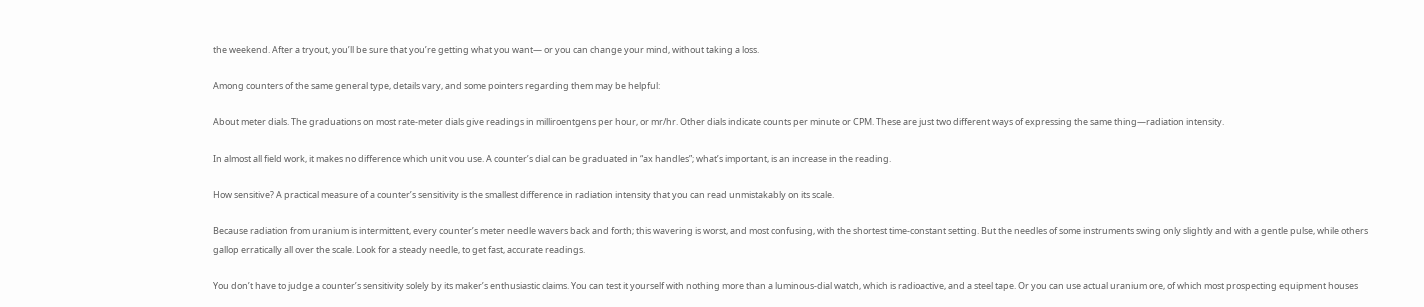the weekend. After a tryout, you’ll be sure that you’re getting what you want— or you can change your mind, without taking a loss.

Among counters of the same general type, details vary, and some pointers regarding them may be helpful:

About meter dials. The graduations on most rate-meter dials give readings in milliroentgens per hour, or mr/hr. Other dials indicate counts per minute or CPM. These are just two different ways of expressing the same thing—radiation intensity.

In almost all field work, it makes no difference which unit vou use. A counter’s dial can be graduated in “ax handles”; what’s important, is an increase in the reading.

How sensitive? A practical measure of a counter’s sensitivity is the smallest difference in radiation intensity that you can read unmistakably on its scale.

Because radiation from uranium is intermittent, every counter’s meter needle wavers back and forth; this wavering is worst, and most confusing, with the shortest time-constant setting. But the needles of some instruments swing only slightly and with a gentle pulse, while others gallop erratically all over the scale. Look for a steady needle, to get fast, accurate readings.

You don’t have to judge a counter’s sensitivity solely by its maker’s enthusiastic claims. You can test it yourself with nothing more than a luminous-dial watch, which is radioactive, and a steel tape. Or you can use actual uranium ore, of which most prospecting equipment houses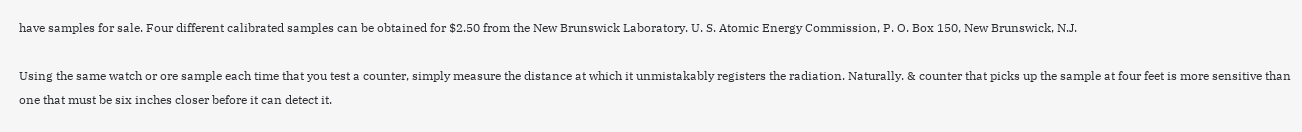have samples for sale. Four different calibrated samples can be obtained for $2.50 from the New Brunswick Laboratory. U. S. Atomic Energy Commission, P. O. Box 150, New Brunswick, N.J.

Using the same watch or ore sample each time that you test a counter, simply measure the distance at which it unmistakably registers the radiation. Naturally. & counter that picks up the sample at four feet is more sensitive than one that must be six inches closer before it can detect it.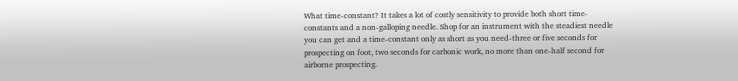What time-constant? It takes a lot of costly sensitivity to provide both short time-constants and a non-galloping needle. Shop for an instrument with the steadiest needle you can get and a time-constant only as short as you need-three or five seconds for prospecting on foot, two seconds for carbonic work, no more than one-half second for airborne prospecting.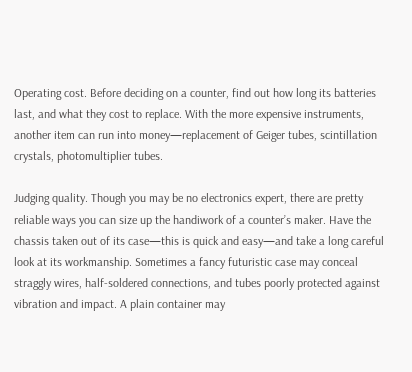Operating cost. Before deciding on a counter, find out how long its batteries last, and what they cost to replace. With the more expensive instruments, another item can run into money—replacement of Geiger tubes, scintillation crystals, photomultiplier tubes.

Judging quality. Though you may be no electronics expert, there are pretty reliable ways you can size up the handiwork of a counter’s maker. Have the chassis taken out of its case—this is quick and easy—and take a long careful look at its workmanship. Sometimes a fancy futuristic case may conceal straggly wires, half-soldered connections, and tubes poorly protected against vibration and impact. A plain container may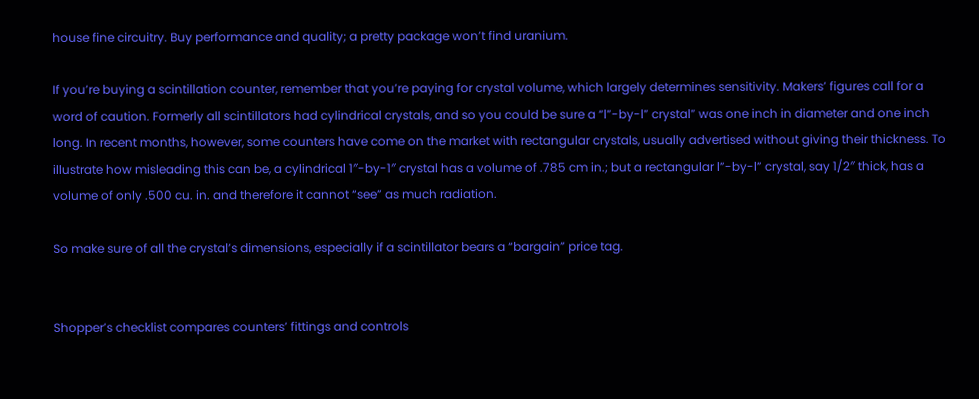house fine circuitry. Buy performance and quality; a pretty package won’t find uranium.

If you’re buying a scintillation counter, remember that you’re paying for crystal volume, which largely determines sensitivity. Makers’ figures call for a word of caution. Formerly all scintillators had cylindrical crystals, and so you could be sure a “l”-by-l” crystal” was one inch in diameter and one inch long. In recent months, however, some counters have come on the market with rectangular crystals, usually advertised without giving their thickness. To illustrate how misleading this can be, a cylindrical 1″-by-1″ crystal has a volume of .785 cm in.; but a rectangular l”-by-l” crystal, say 1/2″ thick, has a volume of only .500 cu. in. and therefore it cannot “see” as much radiation.

So make sure of all the crystal’s dimensions, especially if a scintillator bears a “bargain” price tag.


Shopper’s checklist compares counters’ fittings and controls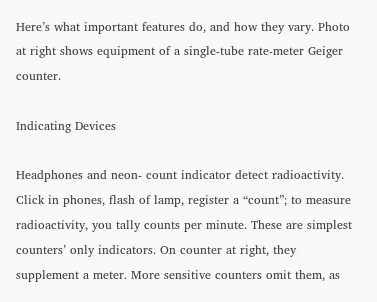Here’s what important features do, and how they vary. Photo at right shows equipment of a single-tube rate-meter Geiger counter.

Indicating Devices

Headphones and neon- count indicator detect radioactivity. Click in phones, flash of lamp, register a “count”; to measure radioactivity, you tally counts per minute. These are simplest counters’ only indicators. On counter at right, they supplement a meter. More sensitive counters omit them, as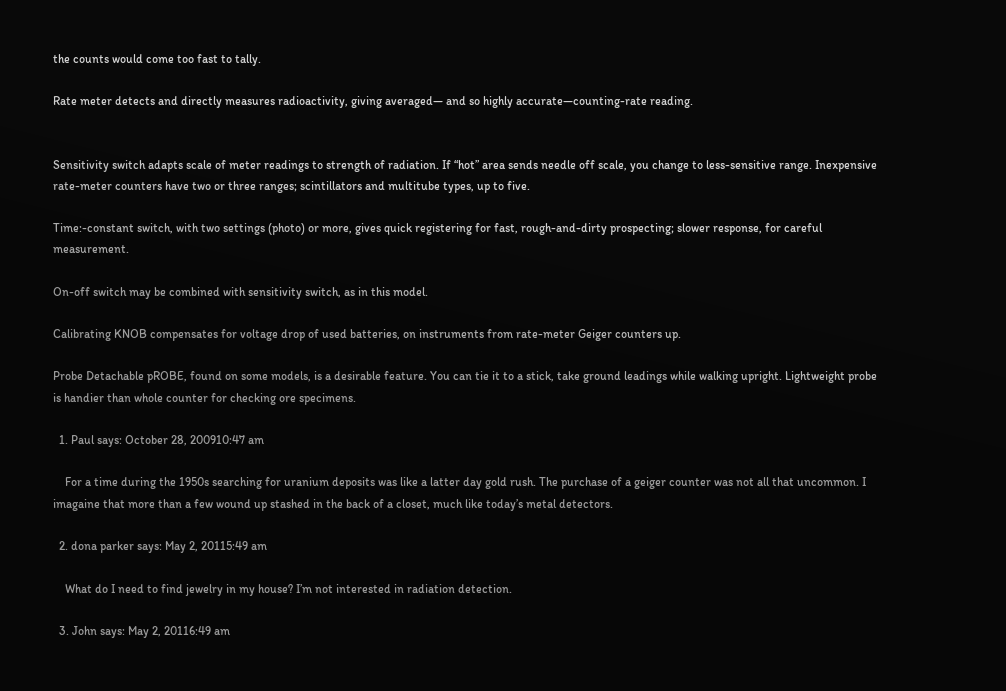the counts would come too fast to tally.

Rate meter detects and directly measures radioactivity, giving averaged— and so highly accurate—counting-rate reading.


Sensitivity switch adapts scale of meter readings to strength of radiation. If “hot” area sends needle off scale, you change to less-sensitive range. Inexpensive rate-meter counters have two or three ranges; scintillators and multitube types, up to five.

Time:-constant switch, with two settings (photo) or more, gives quick registering for fast, rough-and-dirty prospecting; slower response, for careful measurement.

On-off switch may be combined with sensitivity switch, as in this model.

Calibrating KNOB compensates for voltage drop of used batteries, on instruments from rate-meter Geiger counters up.

Probe Detachable pROBE, found on some models, is a desirable feature. You can tie it to a stick, take ground leadings while walking upright. Lightweight probe is handier than whole counter for checking ore specimens.

  1. Paul says: October 28, 200910:47 am

    For a time during the 1950s searching for uranium deposits was like a latter day gold rush. The purchase of a geiger counter was not all that uncommon. I imagaine that more than a few wound up stashed in the back of a closet, much like today’s metal detectors.

  2. dona parker says: May 2, 20115:49 am

    What do I need to find jewelry in my house? I’m not interested in radiation detection.

  3. John says: May 2, 20116:49 am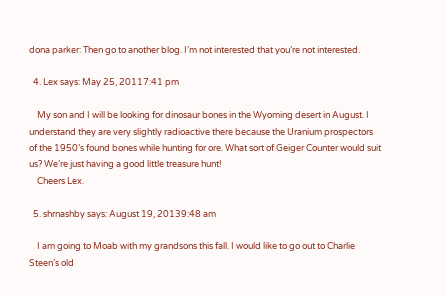dona parker: Then go to another blog. I’m not interested that you’re not interested.

  4. Lex says: May 25, 20117:41 pm

    My son and I will be looking for dinosaur bones in the Wyoming desert in August. I understand they are very slightly radioactive there because the Uranium prospectors of the 1950’s found bones while hunting for ore. What sort of Geiger Counter would suit us? We’re just having a good little treasure hunt!
    Cheers Lex.

  5. shrnashby says: August 19, 20139:48 am

    I am going to Moab with my grandsons this fall. I would like to go out to Charlie Steen’s old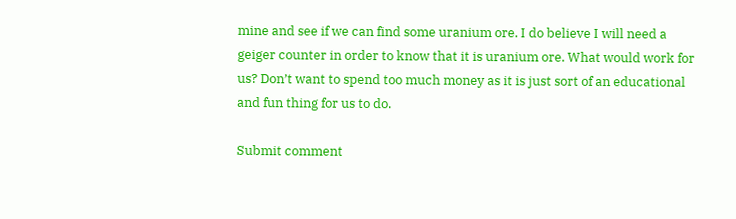mine and see if we can find some uranium ore. I do believe I will need a geiger counter in order to know that it is uranium ore. What would work for us? Don’t want to spend too much money as it is just sort of an educational and fun thing for us to do.

Submit comment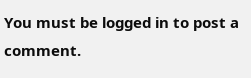You must be logged in to post a comment.